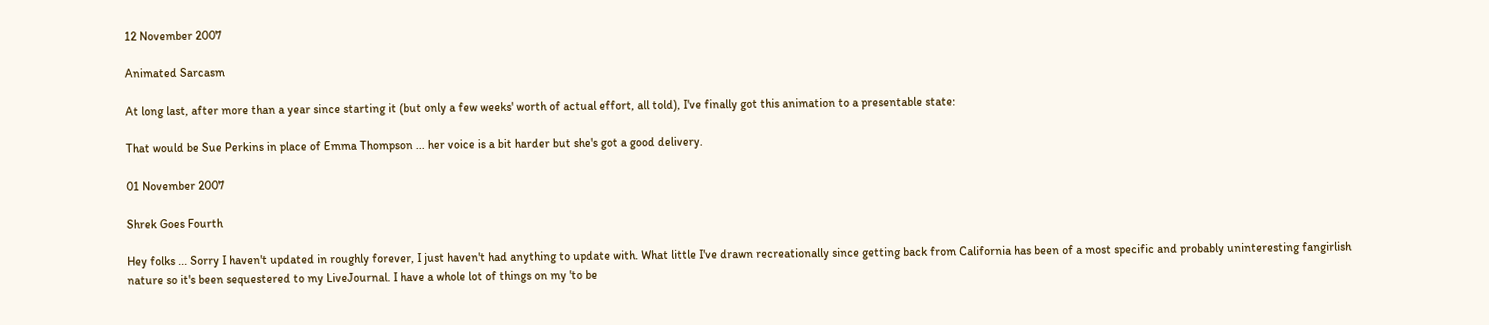12 November 2007

Animated Sarcasm

At long last, after more than a year since starting it (but only a few weeks' worth of actual effort, all told), I've finally got this animation to a presentable state:

That would be Sue Perkins in place of Emma Thompson ... her voice is a bit harder but she's got a good delivery.

01 November 2007

Shrek Goes Fourth

Hey folks ... Sorry I haven't updated in roughly forever, I just haven't had anything to update with. What little I've drawn recreationally since getting back from California has been of a most specific and probably uninteresting fangirlish nature so it's been sequestered to my LiveJournal. I have a whole lot of things on my 'to be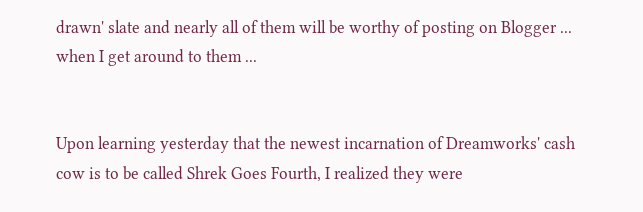drawn' slate and nearly all of them will be worthy of posting on Blogger ... when I get around to them ...


Upon learning yesterday that the newest incarnation of Dreamworks' cash cow is to be called Shrek Goes Fourth, I realized they were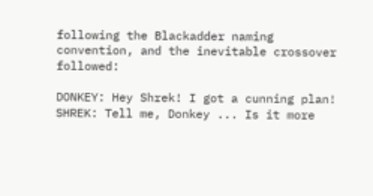following the Blackadder naming convention, and the inevitable crossover followed:

DONKEY: Hey Shrek! I got a cunning plan!
SHREK: Tell me, Donkey ... Is it more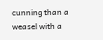cunning than a weasel with a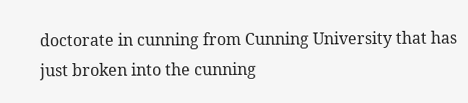doctorate in cunning from Cunning University that has just broken into the cunning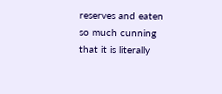reserves and eaten so much cunning that it is literally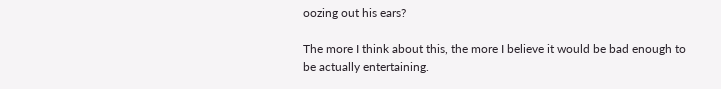oozing out his ears?

The more I think about this, the more I believe it would be bad enough to be actually entertaining.